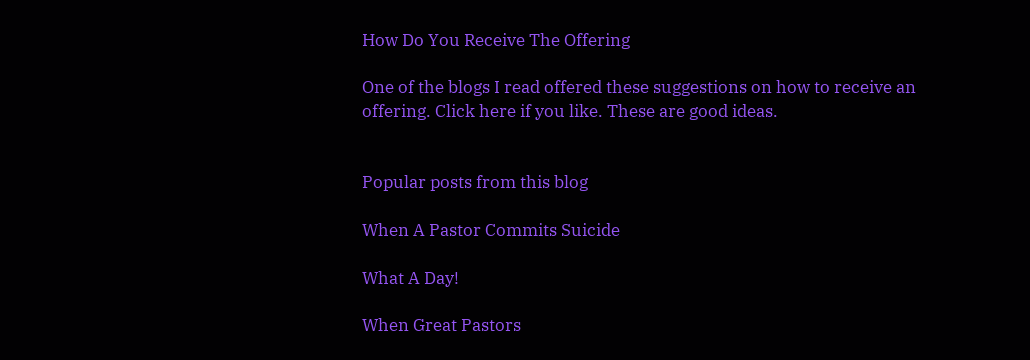How Do You Receive The Offering

One of the blogs I read offered these suggestions on how to receive an offering. Click here if you like. These are good ideas.


Popular posts from this blog

When A Pastor Commits Suicide

What A Day!

When Great Pastors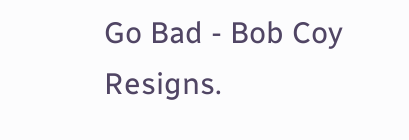Go Bad - Bob Coy Resigns.